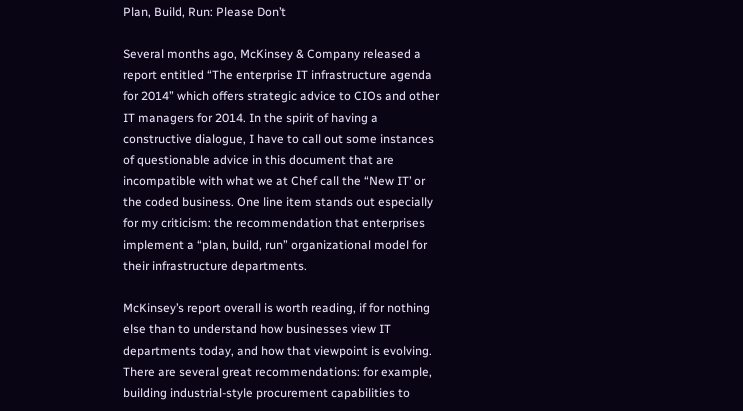Plan, Build, Run: Please Don’t

Several months ago, McKinsey & Company released a report entitled “The enterprise IT infrastructure agenda for 2014” which offers strategic advice to CIOs and other IT managers for 2014. In the spirit of having a constructive dialogue, I have to call out some instances of questionable advice in this document that are incompatible with what we at Chef call the “New IT’ or the coded business. One line item stands out especially for my criticism: the recommendation that enterprises implement a “plan, build, run” organizational model for their infrastructure departments.

McKinsey’s report overall is worth reading, if for nothing else than to understand how businesses view IT departments today, and how that viewpoint is evolving. There are several great recommendations: for example, building industrial-style procurement capabilities to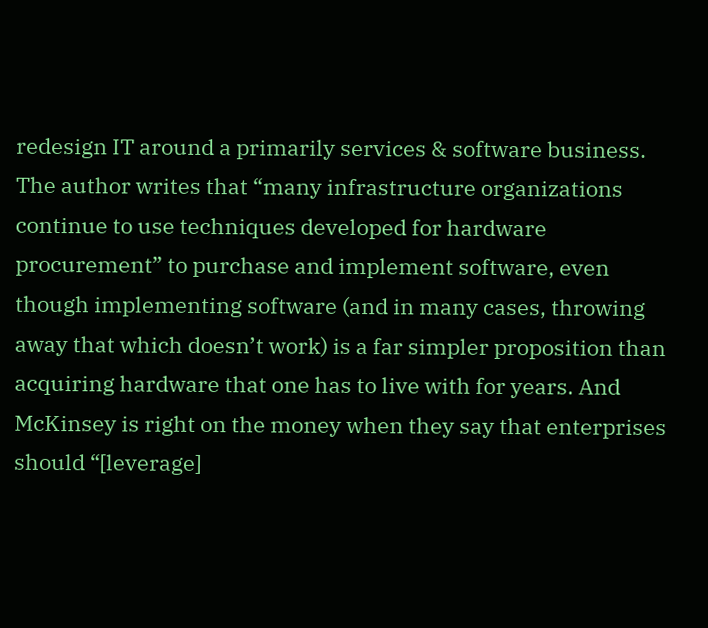redesign IT around a primarily services & software business. The author writes that “many infrastructure organizations continue to use techniques developed for hardware procurement” to purchase and implement software, even though implementing software (and in many cases, throwing away that which doesn’t work) is a far simpler proposition than acquiring hardware that one has to live with for years. And McKinsey is right on the money when they say that enterprises should “[leverage]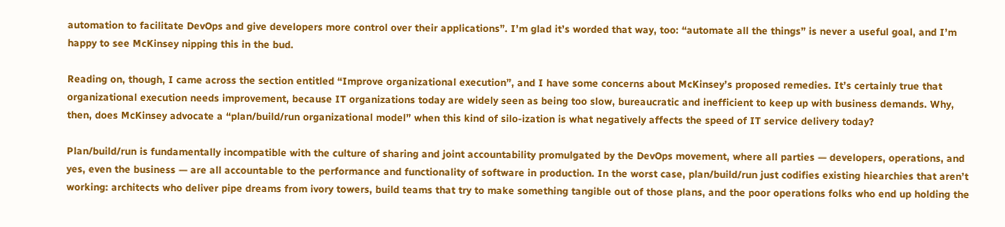automation to facilitate DevOps and give developers more control over their applications”. I’m glad it’s worded that way, too: “automate all the things” is never a useful goal, and I’m happy to see McKinsey nipping this in the bud.

Reading on, though, I came across the section entitled “Improve organizational execution”, and I have some concerns about McKinsey’s proposed remedies. It’s certainly true that organizational execution needs improvement, because IT organizations today are widely seen as being too slow, bureaucratic and inefficient to keep up with business demands. Why, then, does McKinsey advocate a “plan/build/run organizational model” when this kind of silo-ization is what negatively affects the speed of IT service delivery today?

Plan/build/run is fundamentally incompatible with the culture of sharing and joint accountability promulgated by the DevOps movement, where all parties — developers, operations, and yes, even the business — are all accountable to the performance and functionality of software in production. In the worst case, plan/build/run just codifies existing hiearchies that aren’t working: architects who deliver pipe dreams from ivory towers, build teams that try to make something tangible out of those plans, and the poor operations folks who end up holding the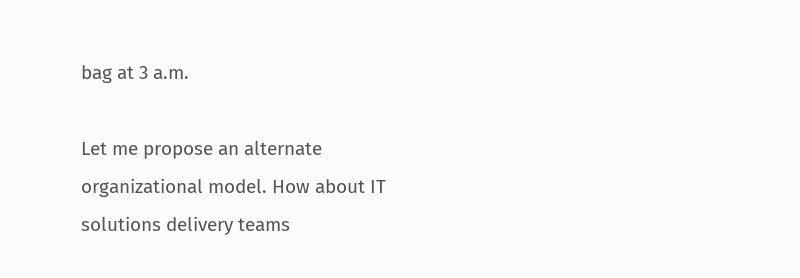bag at 3 a.m.

Let me propose an alternate organizational model. How about IT solutions delivery teams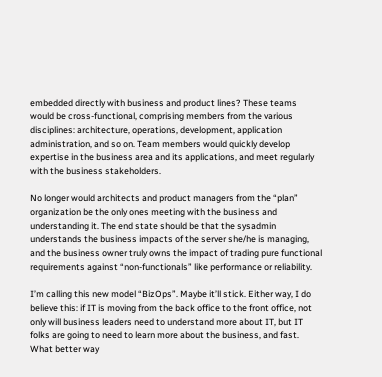embedded directly with business and product lines? These teams would be cross-functional, comprising members from the various disciplines: architecture, operations, development, application administration, and so on. Team members would quickly develop expertise in the business area and its applications, and meet regularly with the business stakeholders.

No longer would architects and product managers from the “plan” organization be the only ones meeting with the business and understanding it. The end state should be that the sysadmin understands the business impacts of the server she/he is managing, and the business owner truly owns the impact of trading pure functional requirements against “non-functionals” like performance or reliability.

I’m calling this new model “BizOps”. Maybe it’ll stick. Either way, I do believe this: if IT is moving from the back office to the front office, not only will business leaders need to understand more about IT, but IT folks are going to need to learn more about the business, and fast. What better way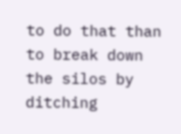to do that than to break down the silos by ditching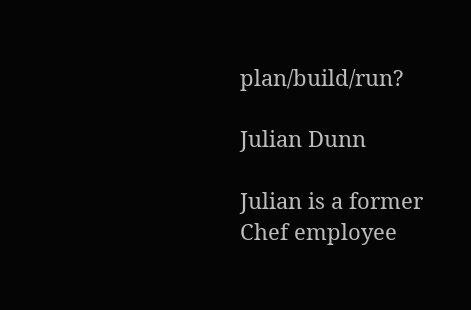plan/build/run?

Julian Dunn

Julian is a former Chef employee